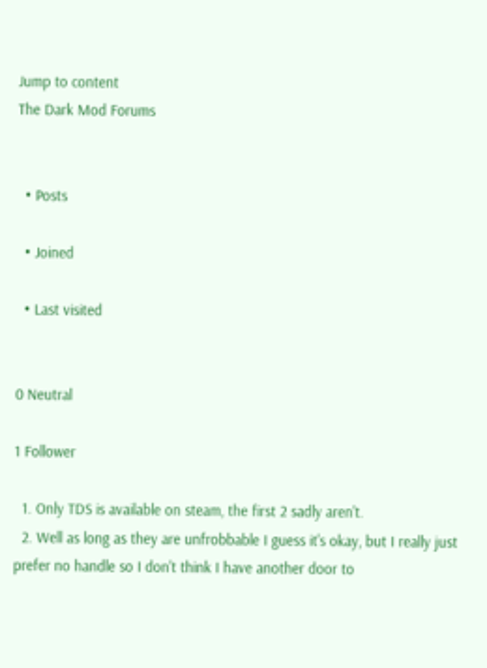Jump to content
The Dark Mod Forums


  • Posts

  • Joined

  • Last visited


0 Neutral

1 Follower

  1. Only TDS is available on steam, the first 2 sadly aren't.
  2. Well as long as they are unfrobbable I guess it's okay, but I really just prefer no handle so I don't think I have another door to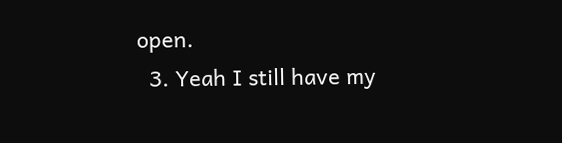open.
  3. Yeah I still have my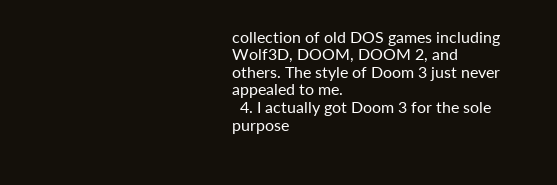collection of old DOS games including Wolf3D, DOOM, DOOM 2, and others. The style of Doom 3 just never appealed to me.
  4. I actually got Doom 3 for the sole purpose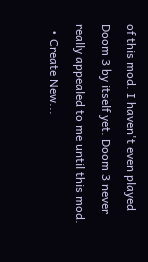of this mod. I haven't even played Doom 3 by itself yet. Doom 3 never really appealed to me until this mod.
  • Create New...